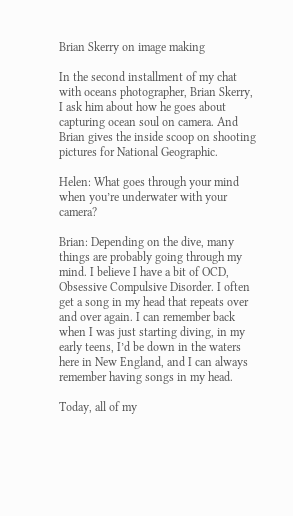Brian Skerry on image making

In the second installment of my chat with oceans photographer, Brian Skerry, I ask him about how he goes about capturing ocean soul on camera. And Brian gives the inside scoop on shooting pictures for National Geographic.

Helen: What goes through your mind when you’re underwater with your camera?

Brian: Depending on the dive, many things are probably going through my mind. I believe I have a bit of OCD, Obsessive Compulsive Disorder. I often get a song in my head that repeats over and over again. I can remember back when I was just starting diving, in my early teens, I’d be down in the waters here in New England, and I can always remember having songs in my head.

Today, all of my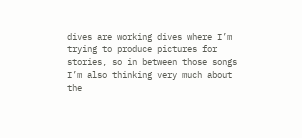dives are working dives where I’m trying to produce pictures for stories, so in between those songs I’m also thinking very much about the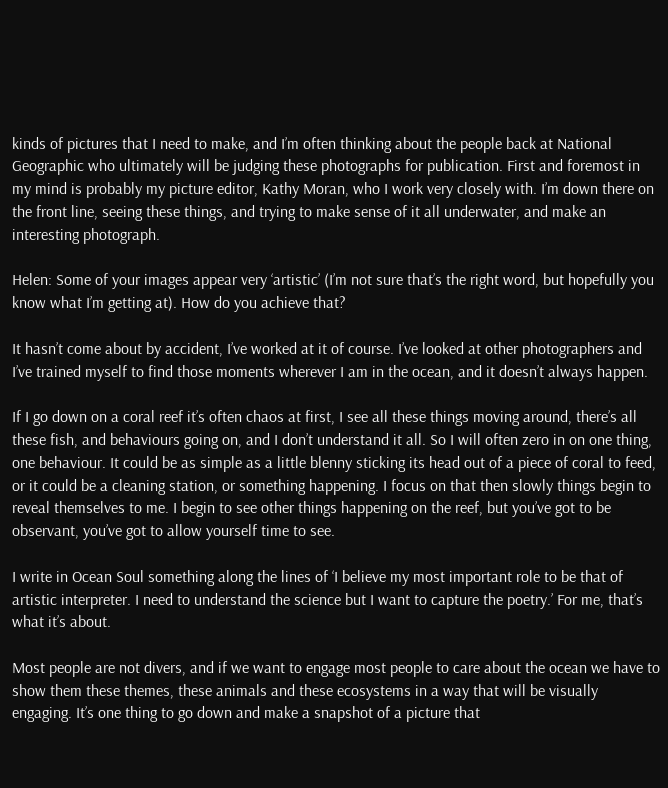kinds of pictures that I need to make, and I’m often thinking about the people back at National Geographic who ultimately will be judging these photographs for publication. First and foremost in my mind is probably my picture editor, Kathy Moran, who I work very closely with. I’m down there on the front line, seeing these things, and trying to make sense of it all underwater, and make an interesting photograph.

Helen: Some of your images appear very ‘artistic’ (I’m not sure that’s the right word, but hopefully you know what I’m getting at). How do you achieve that?

It hasn’t come about by accident, I’ve worked at it of course. I’ve looked at other photographers and I’ve trained myself to find those moments wherever I am in the ocean, and it doesn’t always happen.

If I go down on a coral reef it’s often chaos at first, I see all these things moving around, there’s all these fish, and behaviours going on, and I don’t understand it all. So I will often zero in on one thing, one behaviour. It could be as simple as a little blenny sticking its head out of a piece of coral to feed, or it could be a cleaning station, or something happening. I focus on that then slowly things begin to reveal themselves to me. I begin to see other things happening on the reef, but you’ve got to be observant, you’ve got to allow yourself time to see.

I write in Ocean Soul something along the lines of ‘I believe my most important role to be that of artistic interpreter. I need to understand the science but I want to capture the poetry.’ For me, that’s what it’s about.

Most people are not divers, and if we want to engage most people to care about the ocean we have to show them these themes, these animals and these ecosystems in a way that will be visually engaging. It’s one thing to go down and make a snapshot of a picture that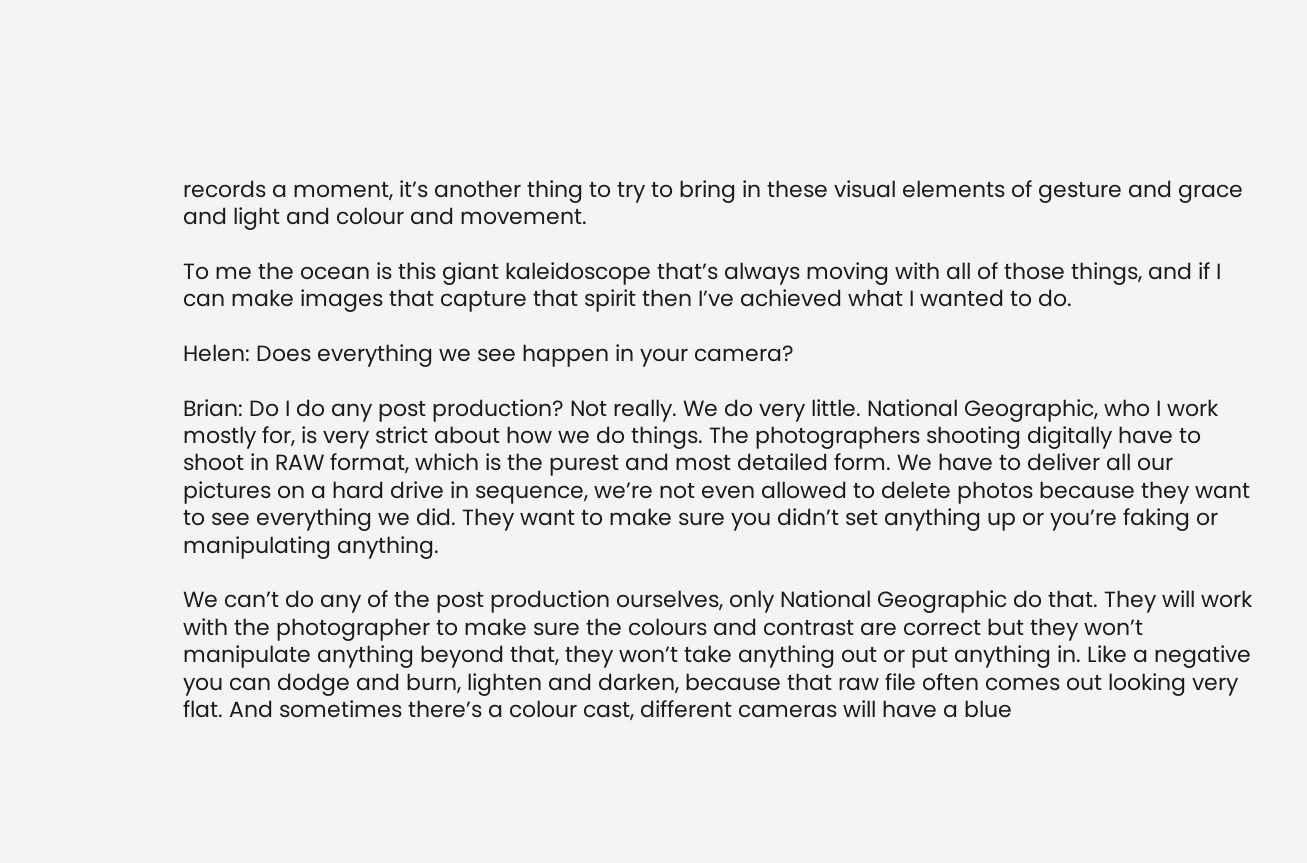records a moment, it’s another thing to try to bring in these visual elements of gesture and grace and light and colour and movement.

To me the ocean is this giant kaleidoscope that’s always moving with all of those things, and if I can make images that capture that spirit then I’ve achieved what I wanted to do.

Helen: Does everything we see happen in your camera?

Brian: Do I do any post production? Not really. We do very little. National Geographic, who I work mostly for, is very strict about how we do things. The photographers shooting digitally have to shoot in RAW format, which is the purest and most detailed form. We have to deliver all our pictures on a hard drive in sequence, we’re not even allowed to delete photos because they want to see everything we did. They want to make sure you didn’t set anything up or you’re faking or manipulating anything.

We can’t do any of the post production ourselves, only National Geographic do that. They will work with the photographer to make sure the colours and contrast are correct but they won’t manipulate anything beyond that, they won’t take anything out or put anything in. Like a negative you can dodge and burn, lighten and darken, because that raw file often comes out looking very flat. And sometimes there’s a colour cast, different cameras will have a blue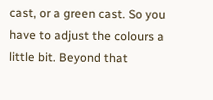cast, or a green cast. So you have to adjust the colours a little bit. Beyond that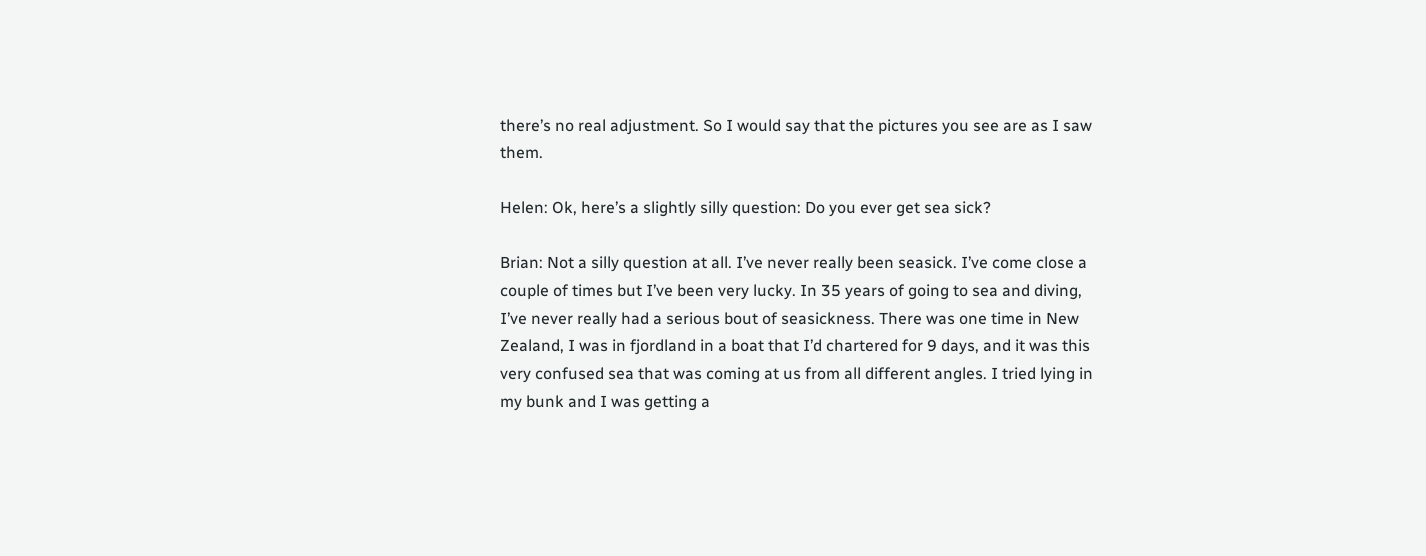there’s no real adjustment. So I would say that the pictures you see are as I saw them.

Helen: Ok, here’s a slightly silly question: Do you ever get sea sick?

Brian: Not a silly question at all. I’ve never really been seasick. I’ve come close a couple of times but I’ve been very lucky. In 35 years of going to sea and diving, I’ve never really had a serious bout of seasickness. There was one time in New Zealand, I was in fjordland in a boat that I’d chartered for 9 days, and it was this very confused sea that was coming at us from all different angles. I tried lying in my bunk and I was getting a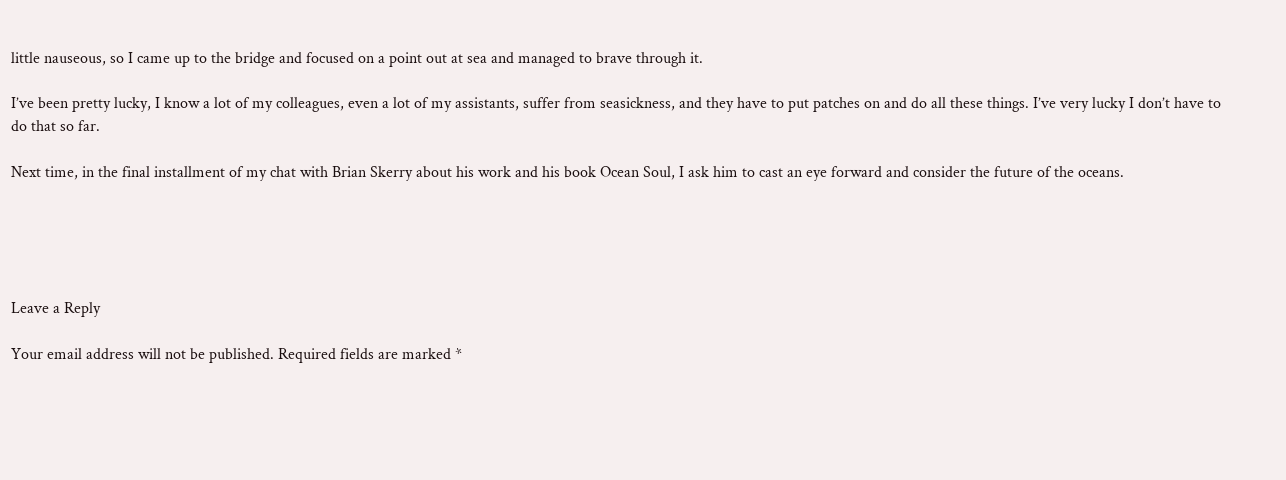little nauseous, so I came up to the bridge and focused on a point out at sea and managed to brave through it.

I’ve been pretty lucky, I know a lot of my colleagues, even a lot of my assistants, suffer from seasickness, and they have to put patches on and do all these things. I’ve very lucky I don’t have to do that so far.

Next time, in the final installment of my chat with Brian Skerry about his work and his book Ocean Soul, I ask him to cast an eye forward and consider the future of the oceans.





Leave a Reply

Your email address will not be published. Required fields are marked *